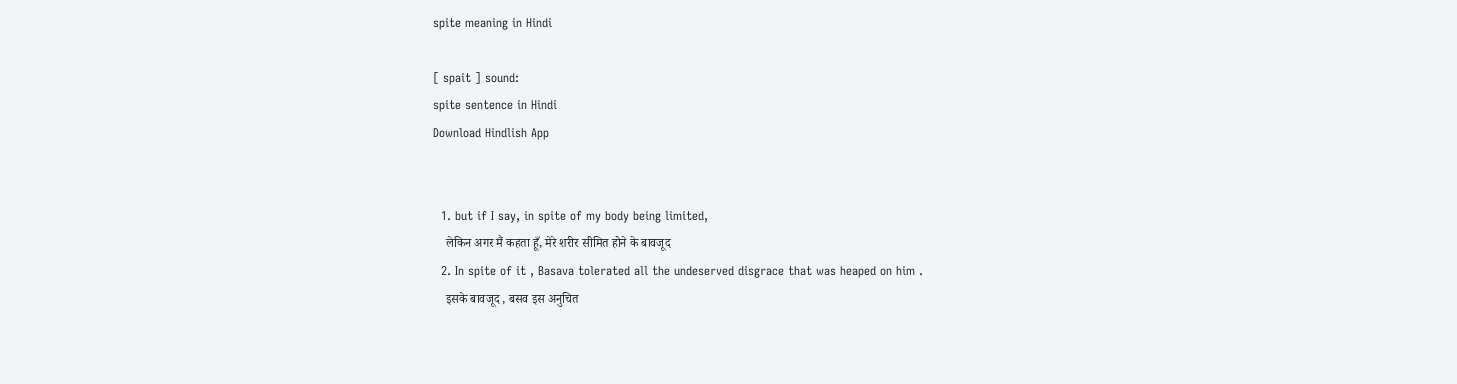spite meaning in Hindi

[ spait ] sound:
spite sentence in Hindi
Download Hindlish App


  1. but if I say, in spite of my body being limited,
    लेकिन अगर मैं कहता हूँ, मेरे शरीर सीमित होने के बावजूद
  2. In spite of it , Basava tolerated all the undeserved disgrace that was heaped on him .
    इसके बावजूद , बसव इस अनुचित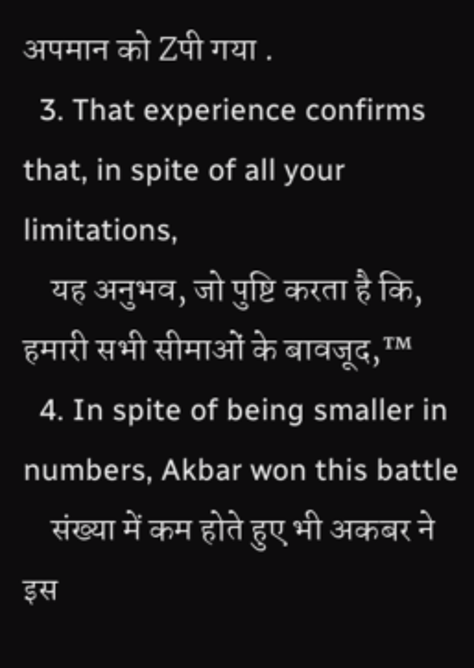अपमान को Zपी गया .
  3. That experience confirms that, in spite of all your limitations,
    यह अनुभव, जो पुष्टि करता है कि, हमारी सभी सीमाओं के बावजूद,™
  4. In spite of being smaller in numbers, Akbar won this battle
    संख्या में कम होते हुए भी अकबर ने इस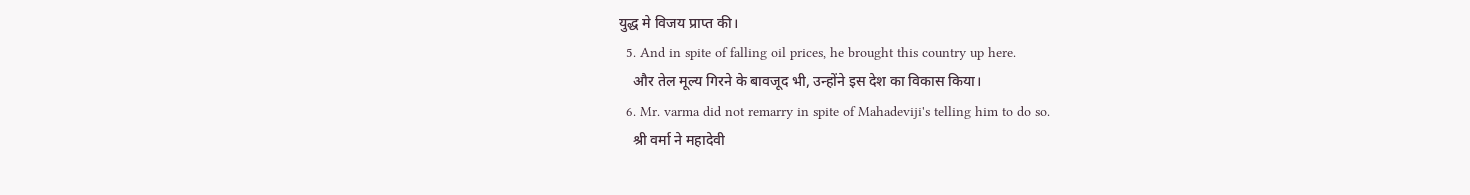युद्ध मे विजय प्राप्त की।
  5. And in spite of falling oil prices, he brought this country up here.
    और तेल मूल्य गिरने के बावजूद भी, उन्होंने इस देश का विकास किया।
  6. Mr. varma did not remarry in spite of Mahadeviji's telling him to do so.
    श्री वर्मा ने महादेवी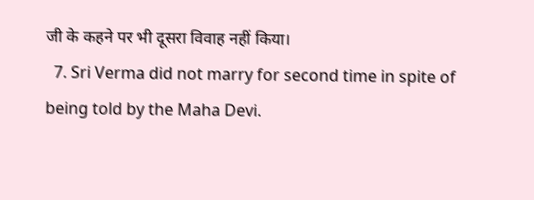जी के कहने पर भी दूसरा विवाह नहीं किया।
  7. Sri Verma did not marry for second time in spite of being told by the Maha Devi.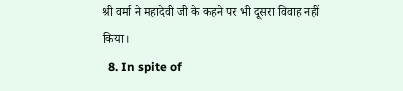श्री वर्मा ने महादेवी जी के कहने पर भी दूसरा विवाह नहीं किया।
  8. In spite of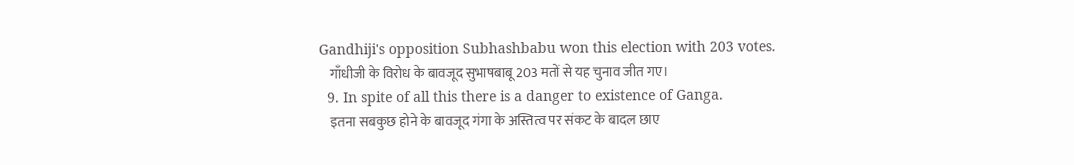Gandhiji's opposition Subhashbabu won this election with 203 votes.
    गाँधीजी के विरोध के बावजूद सुभाषबाबू 203 मतों से यह चुनाव जीत गए।
  9. In spite of all this there is a danger to existence of Ganga.
    इतना सबकुछ होने के बावजूद गंगा के अस्तित्व पर संकट के बादल छाए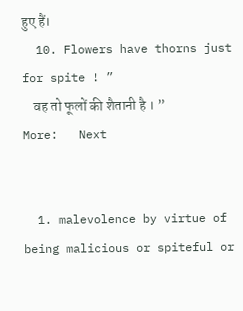हुए हैं।
  10. Flowers have thorns just for spite ! ”
    वह तो फूलों की शैतानी है । ”
More:   Next


  1. malevolence by virtue of being malicious or spiteful or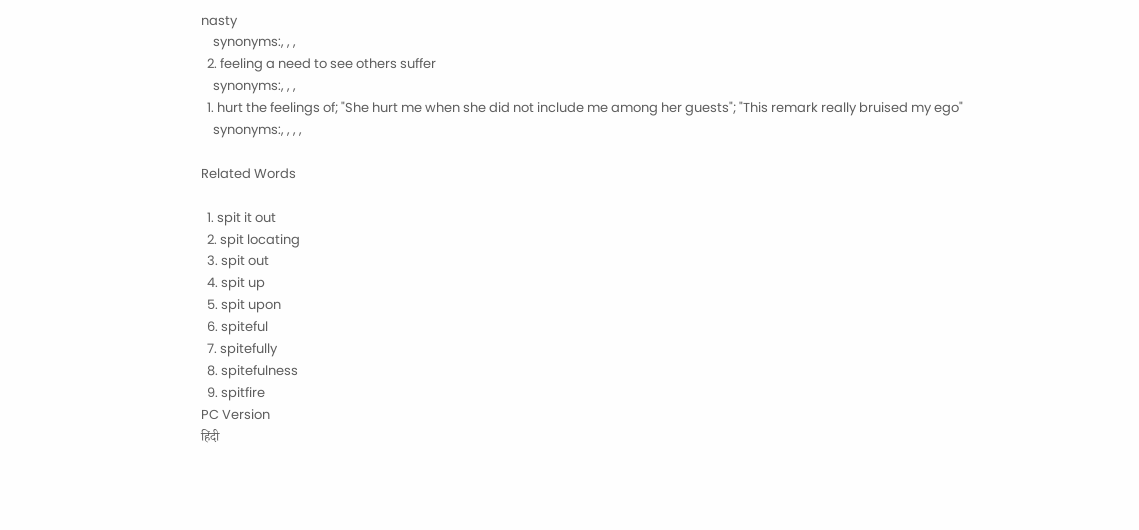nasty
    synonyms:, , ,
  2. feeling a need to see others suffer
    synonyms:, , ,
  1. hurt the feelings of; "She hurt me when she did not include me among her guests"; "This remark really bruised my ego"
    synonyms:, , , ,

Related Words

  1. spit it out
  2. spit locating
  3. spit out
  4. spit up
  5. spit upon
  6. spiteful
  7. spitefully
  8. spitefulness
  9. spitfire
PC Version
हिंदी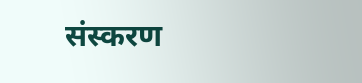संस्करण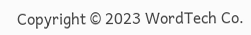Copyright © 2023 WordTech Co.